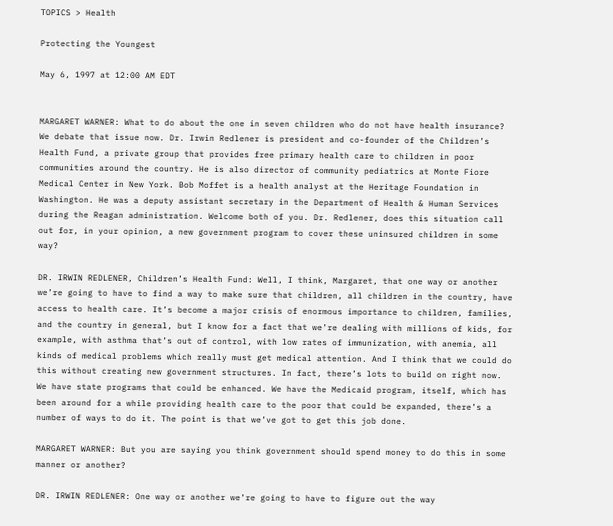TOPICS > Health

Protecting the Youngest

May 6, 1997 at 12:00 AM EDT


MARGARET WARNER: What to do about the one in seven children who do not have health insurance? We debate that issue now. Dr. Irwin Redlener is president and co-founder of the Children’s Health Fund, a private group that provides free primary health care to children in poor communities around the country. He is also director of community pediatrics at Monte Fiore Medical Center in New York. Bob Moffet is a health analyst at the Heritage Foundation in Washington. He was a deputy assistant secretary in the Department of Health & Human Services during the Reagan administration. Welcome both of you. Dr. Redlener, does this situation call out for, in your opinion, a new government program to cover these uninsured children in some way?

DR. IRWIN REDLENER, Children’s Health Fund: Well, I think, Margaret, that one way or another we’re going to have to find a way to make sure that children, all children in the country, have access to health care. It’s become a major crisis of enormous importance to children, families, and the country in general, but I know for a fact that we’re dealing with millions of kids, for example, with asthma that’s out of control, with low rates of immunization, with anemia, all kinds of medical problems which really must get medical attention. And I think that we could do this without creating new government structures. In fact, there’s lots to build on right now. We have state programs that could be enhanced. We have the Medicaid program, itself, which has been around for a while providing health care to the poor that could be expanded, there’s a number of ways to do it. The point is that we’ve got to get this job done.

MARGARET WARNER: But you are saying you think government should spend money to do this in some manner or another?

DR. IRWIN REDLENER: One way or another we’re going to have to figure out the way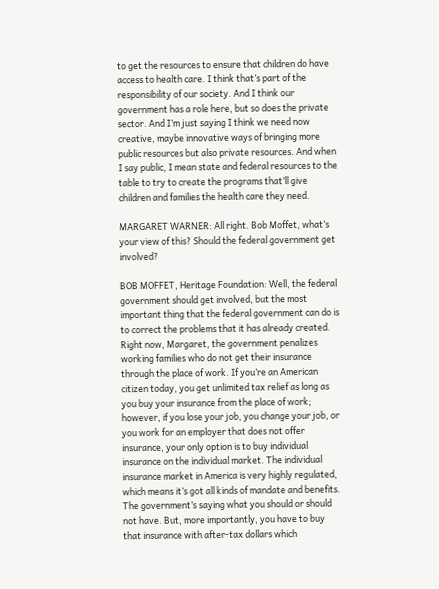to get the resources to ensure that children do have access to health care. I think that’s part of the responsibility of our society. And I think our government has a role here, but so does the private sector. And I’m just saying I think we need now creative, maybe innovative ways of bringing more public resources but also private resources. And when I say public, I mean state and federal resources to the table to try to create the programs that’ll give children and families the health care they need.

MARGARET WARNER: All right. Bob Moffet, what’s your view of this? Should the federal government get involved?

BOB MOFFET, Heritage Foundation: Well, the federal government should get involved, but the most important thing that the federal government can do is to correct the problems that it has already created. Right now, Margaret, the government penalizes working families who do not get their insurance through the place of work. If you’re an American citizen today, you get unlimited tax relief as long as you buy your insurance from the place of work; however, if you lose your job, you change your job, or you work for an employer that does not offer insurance, your only option is to buy individual insurance on the individual market. The individual insurance market in America is very highly regulated, which means it’s got all kinds of mandate and benefits. The government’s saying what you should or should not have. But, more importantly, you have to buy that insurance with after-tax dollars which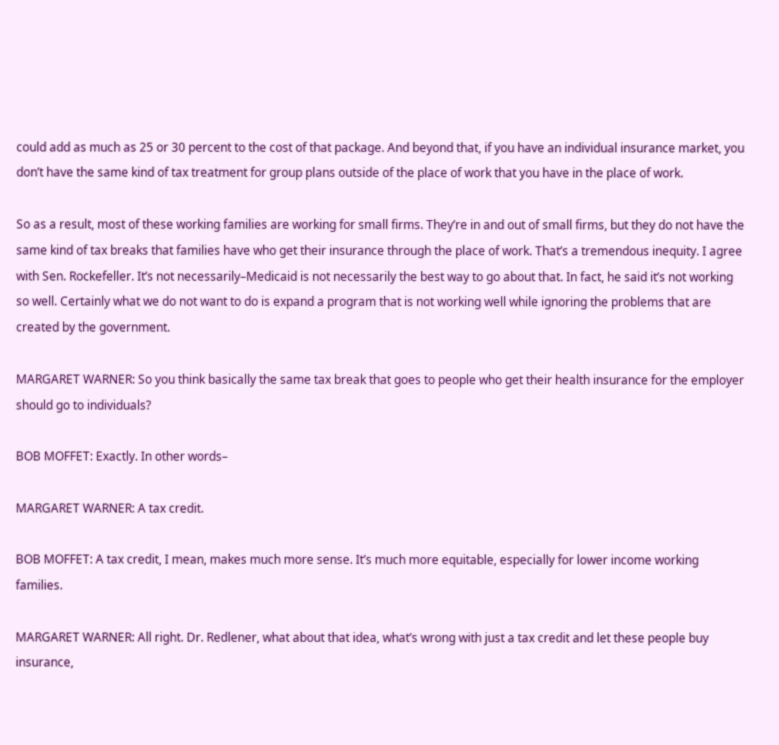could add as much as 25 or 30 percent to the cost of that package. And beyond that, if you have an individual insurance market, you don’t have the same kind of tax treatment for group plans outside of the place of work that you have in the place of work.

So as a result, most of these working families are working for small firms. They’re in and out of small firms, but they do not have the same kind of tax breaks that families have who get their insurance through the place of work. That’s a tremendous inequity. I agree with Sen. Rockefeller. It’s not necessarily–Medicaid is not necessarily the best way to go about that. In fact, he said it’s not working so well. Certainly what we do not want to do is expand a program that is not working well while ignoring the problems that are created by the government.

MARGARET WARNER: So you think basically the same tax break that goes to people who get their health insurance for the employer should go to individuals?

BOB MOFFET: Exactly. In other words–

MARGARET WARNER: A tax credit.

BOB MOFFET: A tax credit, I mean, makes much more sense. It’s much more equitable, especially for lower income working families.

MARGARET WARNER: All right. Dr. Redlener, what about that idea, what’s wrong with just a tax credit and let these people buy insurance,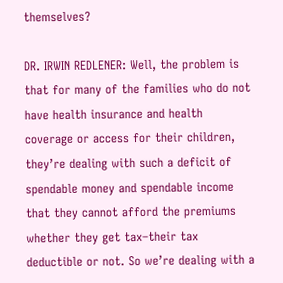themselves?

DR. IRWIN REDLENER: Well, the problem is that for many of the families who do not have health insurance and health coverage or access for their children, they’re dealing with such a deficit of spendable money and spendable income that they cannot afford the premiums whether they get tax–their tax deductible or not. So we’re dealing with a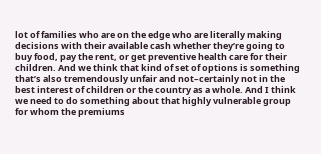lot of families who are on the edge who are literally making decisions with their available cash whether they’re going to buy food, pay the rent, or get preventive health care for their children. And we think that kind of set of options is something that’s also tremendously unfair and not–certainly not in the best interest of children or the country as a whole. And I think we need to do something about that highly vulnerable group for whom the premiums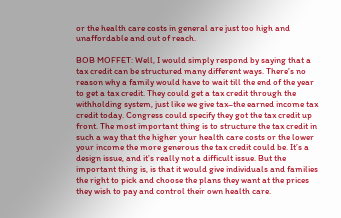or the health care costs in general are just too high and unaffordable and out of reach.

BOB MOFFET: Well, I would simply respond by saying that a tax credit can be structured many different ways. There’s no reason why a family would have to wait till the end of the year to get a tax credit. They could get a tax credit through the withholding system, just like we give tax–the earned income tax credit today. Congress could specify they got the tax credit up front. The most important thing is to structure the tax credit in such a way that the higher your health care costs or the lower your income the more generous the tax credit could be. It’s a design issue, and it’s really not a difficult issue. But the important thing is, is that it would give individuals and families the right to pick and choose the plans they want at the prices they wish to pay and control their own health care.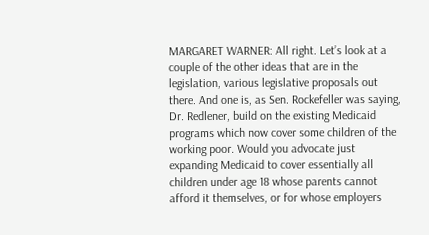MARGARET WARNER: All right. Let’s look at a couple of the other ideas that are in the legislation, various legislative proposals out there. And one is, as Sen. Rockefeller was saying, Dr. Redlener, build on the existing Medicaid programs which now cover some children of the working poor. Would you advocate just expanding Medicaid to cover essentially all children under age 18 whose parents cannot afford it themselves, or for whose employers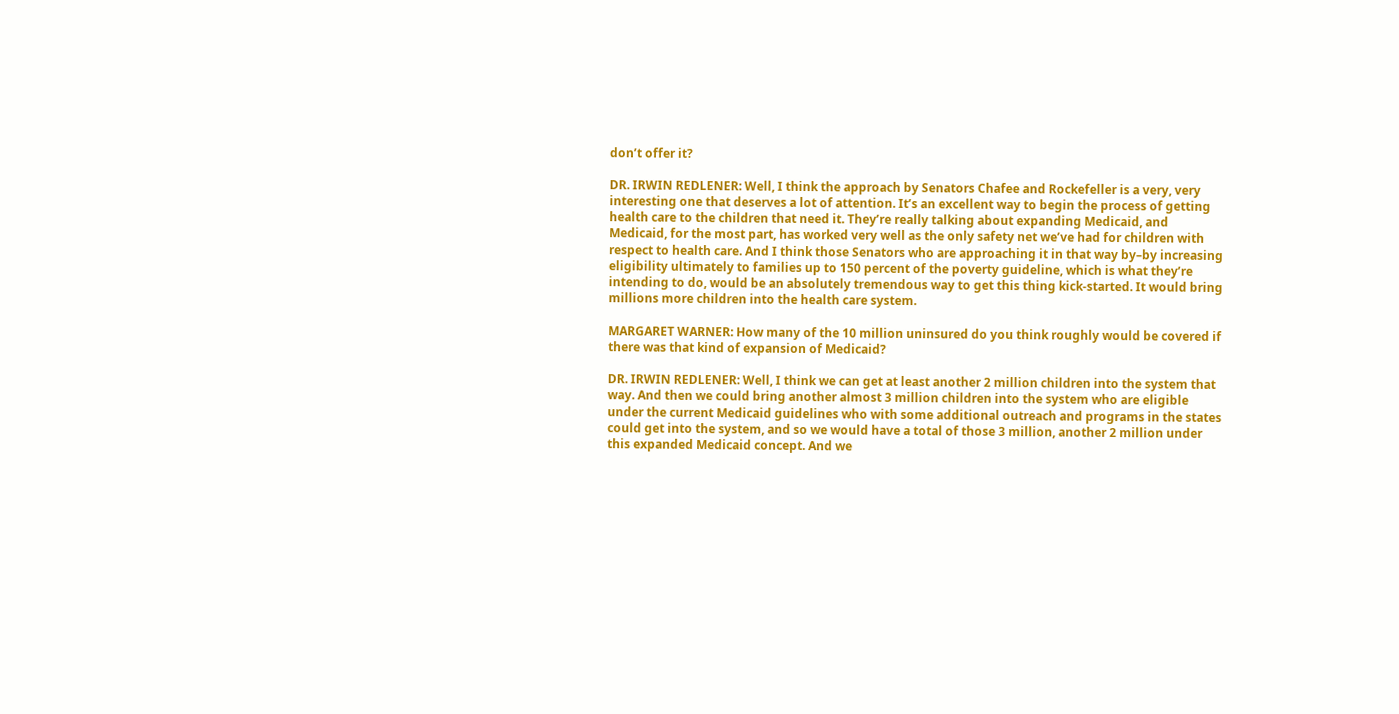don’t offer it?

DR. IRWIN REDLENER: Well, I think the approach by Senators Chafee and Rockefeller is a very, very interesting one that deserves a lot of attention. It’s an excellent way to begin the process of getting health care to the children that need it. They’re really talking about expanding Medicaid, and Medicaid, for the most part, has worked very well as the only safety net we’ve had for children with respect to health care. And I think those Senators who are approaching it in that way by–by increasing eligibility ultimately to families up to 150 percent of the poverty guideline, which is what they’re intending to do, would be an absolutely tremendous way to get this thing kick-started. It would bring millions more children into the health care system.

MARGARET WARNER: How many of the 10 million uninsured do you think roughly would be covered if there was that kind of expansion of Medicaid?

DR. IRWIN REDLENER: Well, I think we can get at least another 2 million children into the system that way. And then we could bring another almost 3 million children into the system who are eligible under the current Medicaid guidelines who with some additional outreach and programs in the states could get into the system, and so we would have a total of those 3 million, another 2 million under this expanded Medicaid concept. And we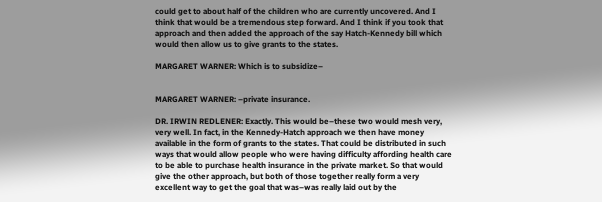could get to about half of the children who are currently uncovered. And I think that would be a tremendous step forward. And I think if you took that approach and then added the approach of the say Hatch-Kennedy bill which would then allow us to give grants to the states.

MARGARET WARNER: Which is to subsidize–


MARGARET WARNER: –private insurance.

DR. IRWIN REDLENER: Exactly. This would be–these two would mesh very, very well. In fact, in the Kennedy-Hatch approach we then have money available in the form of grants to the states. That could be distributed in such ways that would allow people who were having difficulty affording health care to be able to purchase health insurance in the private market. So that would give the other approach, but both of those together really form a very excellent way to get the goal that was–was really laid out by the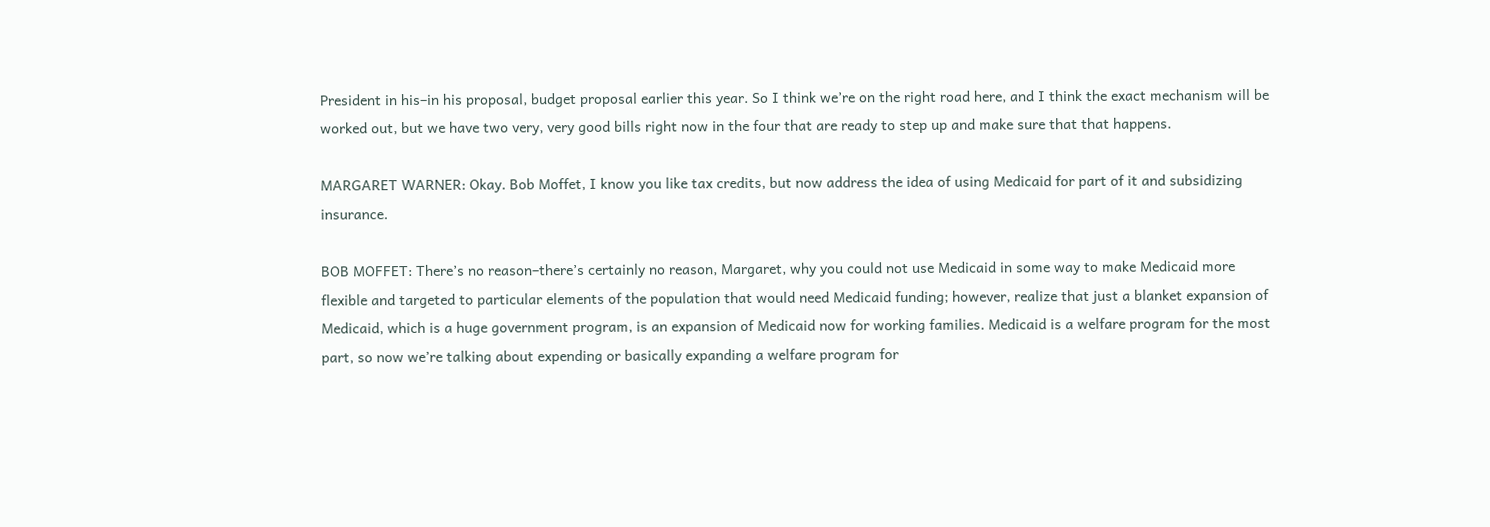President in his–in his proposal, budget proposal earlier this year. So I think we’re on the right road here, and I think the exact mechanism will be worked out, but we have two very, very good bills right now in the four that are ready to step up and make sure that that happens.

MARGARET WARNER: Okay. Bob Moffet, I know you like tax credits, but now address the idea of using Medicaid for part of it and subsidizing insurance.

BOB MOFFET: There’s no reason–there’s certainly no reason, Margaret, why you could not use Medicaid in some way to make Medicaid more flexible and targeted to particular elements of the population that would need Medicaid funding; however, realize that just a blanket expansion of Medicaid, which is a huge government program, is an expansion of Medicaid now for working families. Medicaid is a welfare program for the most part, so now we’re talking about expending or basically expanding a welfare program for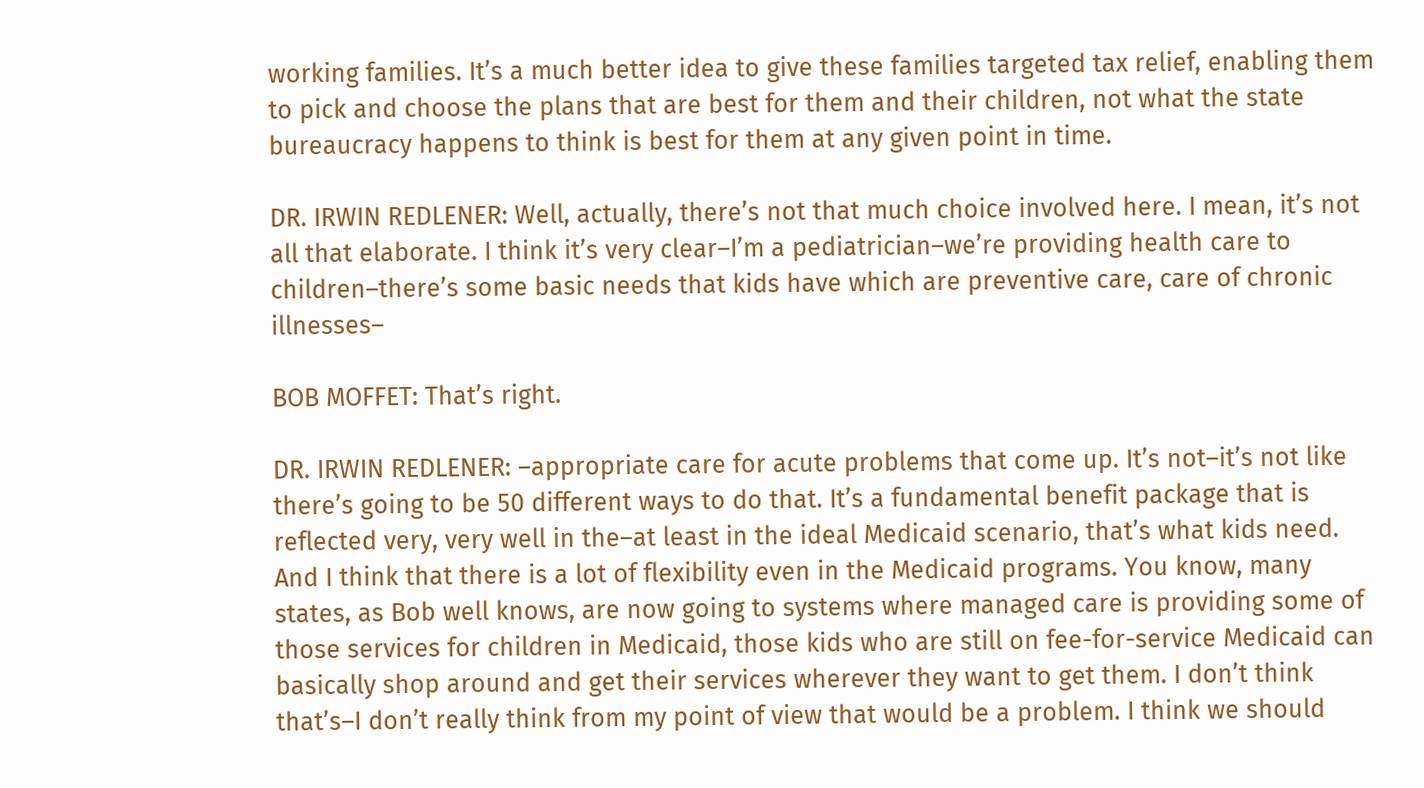working families. It’s a much better idea to give these families targeted tax relief, enabling them to pick and choose the plans that are best for them and their children, not what the state bureaucracy happens to think is best for them at any given point in time.

DR. IRWIN REDLENER: Well, actually, there’s not that much choice involved here. I mean, it’s not all that elaborate. I think it’s very clear–I’m a pediatrician–we’re providing health care to children–there’s some basic needs that kids have which are preventive care, care of chronic illnesses–

BOB MOFFET: That’s right.

DR. IRWIN REDLENER: –appropriate care for acute problems that come up. It’s not–it’s not like there’s going to be 50 different ways to do that. It’s a fundamental benefit package that is reflected very, very well in the–at least in the ideal Medicaid scenario, that’s what kids need. And I think that there is a lot of flexibility even in the Medicaid programs. You know, many states, as Bob well knows, are now going to systems where managed care is providing some of those services for children in Medicaid, those kids who are still on fee-for-service Medicaid can basically shop around and get their services wherever they want to get them. I don’t think that’s–I don’t really think from my point of view that would be a problem. I think we should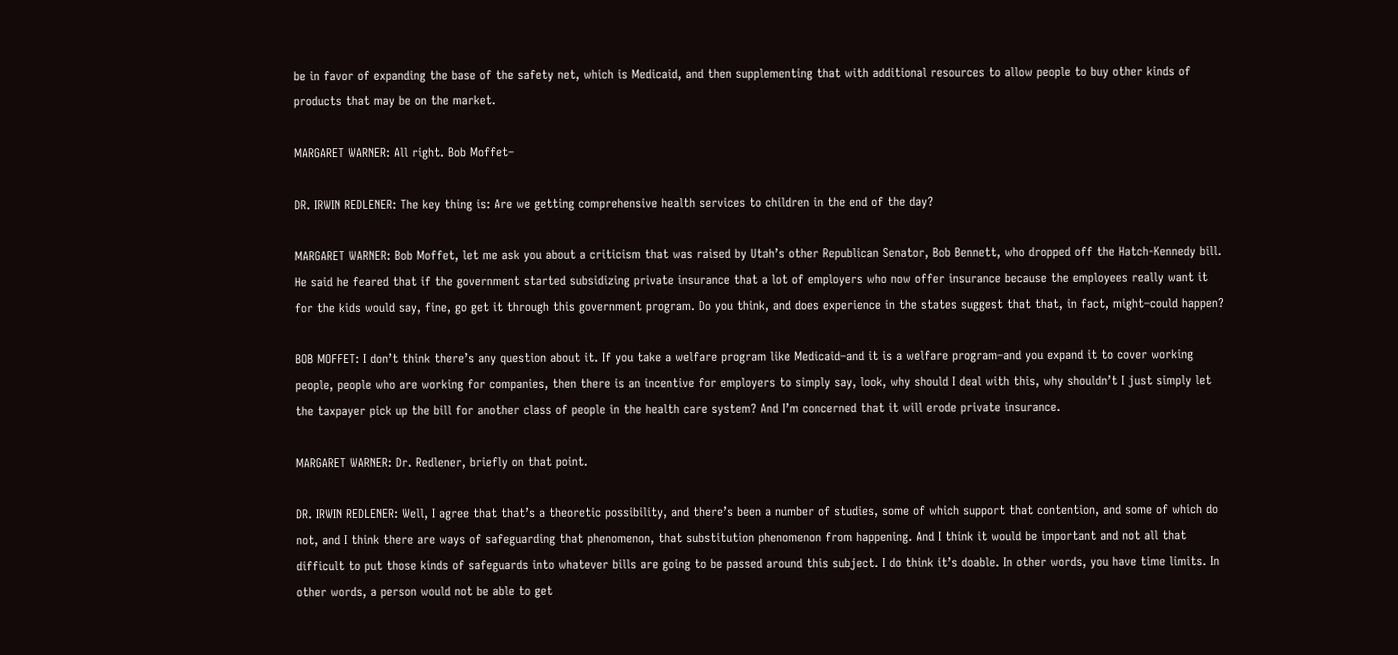be in favor of expanding the base of the safety net, which is Medicaid, and then supplementing that with additional resources to allow people to buy other kinds of products that may be on the market.

MARGARET WARNER: All right. Bob Moffet–

DR. IRWIN REDLENER: The key thing is: Are we getting comprehensive health services to children in the end of the day?

MARGARET WARNER: Bob Moffet, let me ask you about a criticism that was raised by Utah’s other Republican Senator, Bob Bennett, who dropped off the Hatch-Kennedy bill. He said he feared that if the government started subsidizing private insurance that a lot of employers who now offer insurance because the employees really want it for the kids would say, fine, go get it through this government program. Do you think, and does experience in the states suggest that that, in fact, might–could happen?

BOB MOFFET: I don’t think there’s any question about it. If you take a welfare program like Medicaid–and it is a welfare program–and you expand it to cover working people, people who are working for companies, then there is an incentive for employers to simply say, look, why should I deal with this, why shouldn’t I just simply let the taxpayer pick up the bill for another class of people in the health care system? And I’m concerned that it will erode private insurance.

MARGARET WARNER: Dr. Redlener, briefly on that point.

DR. IRWIN REDLENER: Well, I agree that that’s a theoretic possibility, and there’s been a number of studies, some of which support that contention, and some of which do not, and I think there are ways of safeguarding that phenomenon, that substitution phenomenon from happening. And I think it would be important and not all that difficult to put those kinds of safeguards into whatever bills are going to be passed around this subject. I do think it’s doable. In other words, you have time limits. In other words, a person would not be able to get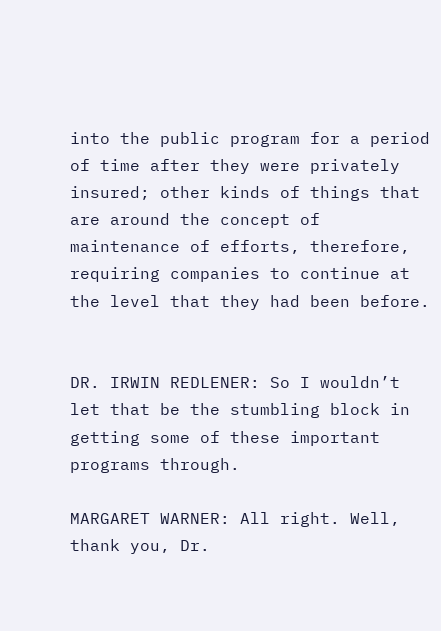into the public program for a period of time after they were privately insured; other kinds of things that are around the concept of maintenance of efforts, therefore, requiring companies to continue at the level that they had been before.


DR. IRWIN REDLENER: So I wouldn’t let that be the stumbling block in getting some of these important programs through.

MARGARET WARNER: All right. Well, thank you, Dr.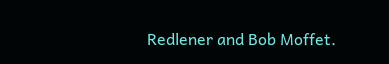Redlener and Bob Moffet.